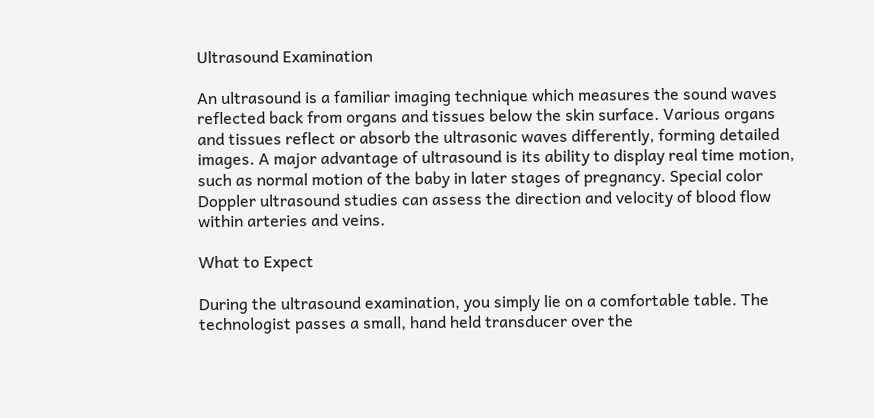Ultrasound Examination

An ultrasound is a familiar imaging technique which measures the sound waves reflected back from organs and tissues below the skin surface. Various organs and tissues reflect or absorb the ultrasonic waves differently, forming detailed images. A major advantage of ultrasound is its ability to display real time motion, such as normal motion of the baby in later stages of pregnancy. Special color Doppler ultrasound studies can assess the direction and velocity of blood flow within arteries and veins.

What to Expect

During the ultrasound examination, you simply lie on a comfortable table. The technologist passes a small, hand held transducer over the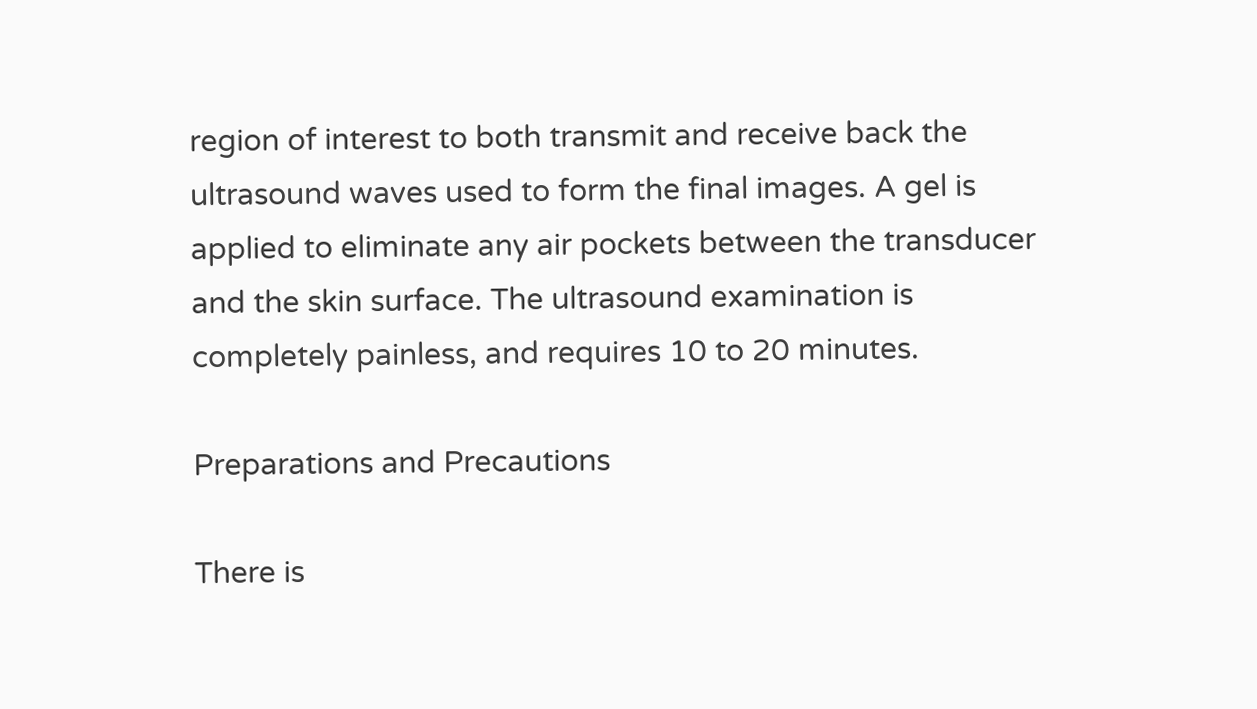region of interest to both transmit and receive back the ultrasound waves used to form the final images. A gel is applied to eliminate any air pockets between the transducer and the skin surface. The ultrasound examination is completely painless, and requires 10 to 20 minutes.

Preparations and Precautions

There is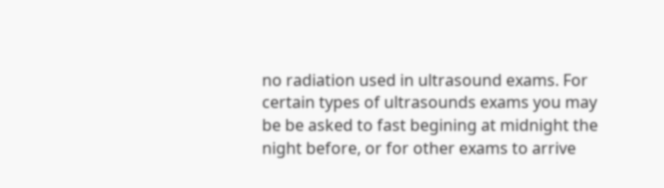no radiation used in ultrasound exams. For certain types of ultrasounds exams you may be be asked to fast begining at midnight the night before, or for other exams to arrive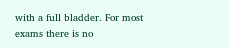with a full bladder. For most exams there is no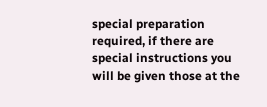special preparation required, if there are special instructions you will be given those at the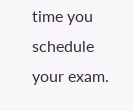time you schedule your exam.